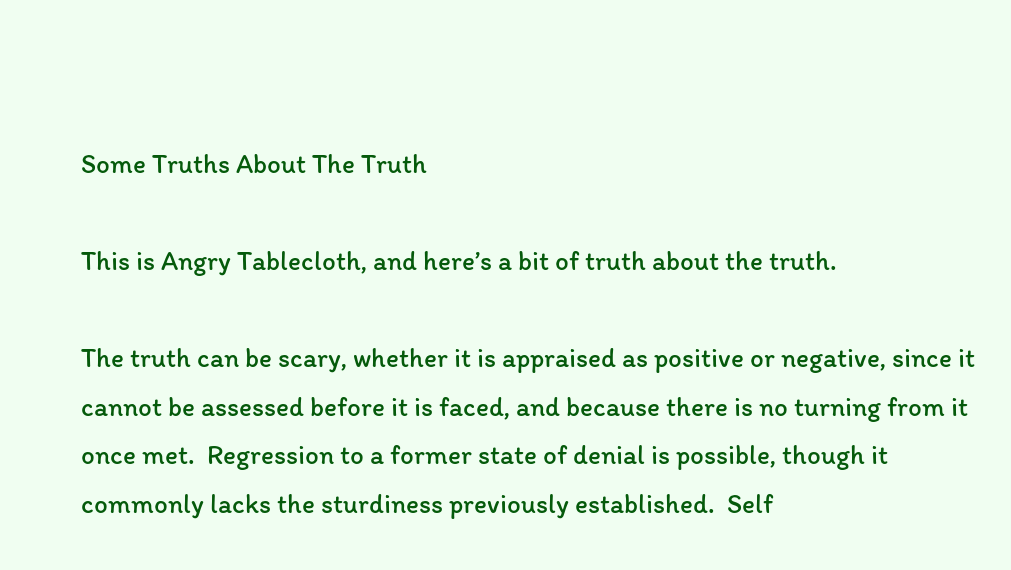Some Truths About The Truth

This is Angry Tablecloth, and here’s a bit of truth about the truth.

The truth can be scary, whether it is appraised as positive or negative, since it cannot be assessed before it is faced, and because there is no turning from it once met.  Regression to a former state of denial is possible, though it commonly lacks the sturdiness previously established.  Self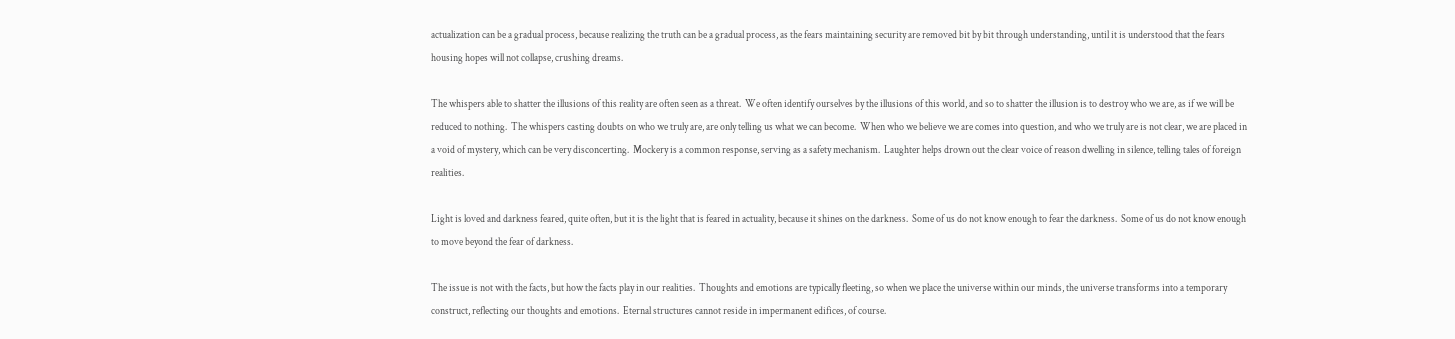actualization can be a gradual process, because realizing the truth can be a gradual process, as the fears maintaining security are removed bit by bit through understanding, until it is understood that the fears housing hopes will not collapse, crushing dreams.

The whispers able to shatter the illusions of this reality are often seen as a threat.  We often identify ourselves by the illusions of this world, and so to shatter the illusion is to destroy who we are, as if we will be reduced to nothing.  The whispers casting doubts on who we truly are, are only telling us what we can become.  When who we believe we are comes into question, and who we truly are is not clear, we are placed in a void of mystery, which can be very disconcerting.  Mockery is a common response, serving as a safety mechanism.  Laughter helps drown out the clear voice of reason dwelling in silence, telling tales of foreign realities.

Light is loved and darkness feared, quite often, but it is the light that is feared in actuality, because it shines on the darkness.  Some of us do not know enough to fear the darkness.  Some of us do not know enough to move beyond the fear of darkness.

The issue is not with the facts, but how the facts play in our realities.  Thoughts and emotions are typically fleeting, so when we place the universe within our minds, the universe transforms into a temporary construct, reflecting our thoughts and emotions.  Eternal structures cannot reside in impermanent edifices, of course.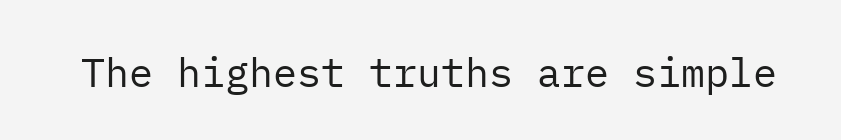The highest truths are simple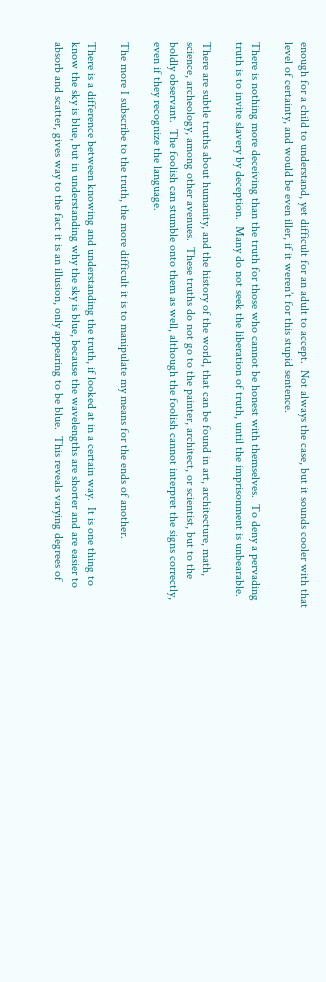enough for a child to understand, yet difficult for an adult to accept.  Not always the case, but it sounds cooler with that level of certainty, and would be even iller, if it weren’t for this stupid sentence.

There is nothing more deceiving than the truth for those who cannot be honest with themselves.  To deny a pervading truth is to invite slavery by deception.  Many do not seek the liberation of truth, until the imprisonment is unbearable.

There are subtle truths about humanity, and the history of the world, that can be found in art, architecture, math, science, archeology, among other avenues.  These truths do not go to the painter, architect, or scientist, but to the boldly observant.  The foolish can stumble onto them as well, although the foolish cannot interpret the signs correctly, even if they recognize the language.

The more I subscribe to the truth, the more difficult it is to manipulate my means for the ends of another.

There is a difference between knowing and understanding the truth, if looked at in a certain way.  It is one thing to know the sky is blue, but in understanding why the sky is blue, because the wavelengths are shorter and are easier to absorb and scatter, gives way to the fact it is an illusion, only appearing to be blue.  This reveals varying degrees of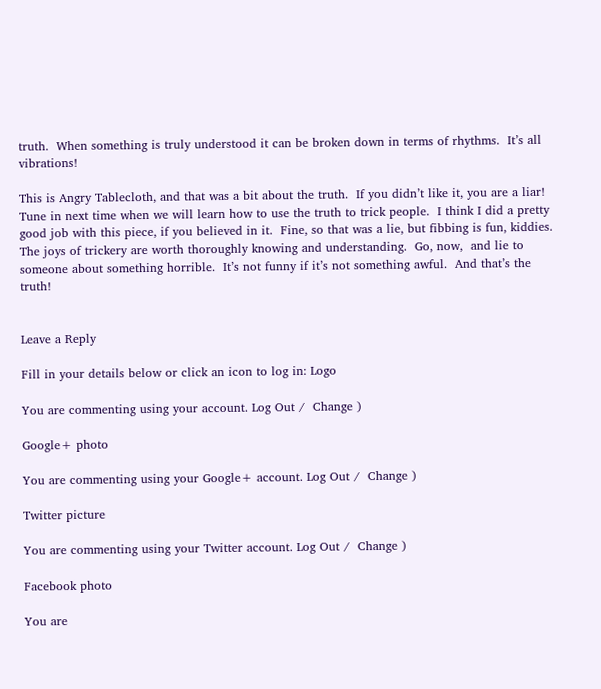truth.  When something is truly understood it can be broken down in terms of rhythms.  It’s all vibrations!

This is Angry Tablecloth, and that was a bit about the truth.  If you didn’t like it, you are a liar!  Tune in next time when we will learn how to use the truth to trick people.  I think I did a pretty good job with this piece, if you believed in it.  Fine, so that was a lie, but fibbing is fun, kiddies.  The joys of trickery are worth thoroughly knowing and understanding.  Go, now,  and lie to someone about something horrible.  It’s not funny if it’s not something awful.  And that’s the truth!


Leave a Reply

Fill in your details below or click an icon to log in: Logo

You are commenting using your account. Log Out /  Change )

Google+ photo

You are commenting using your Google+ account. Log Out /  Change )

Twitter picture

You are commenting using your Twitter account. Log Out /  Change )

Facebook photo

You are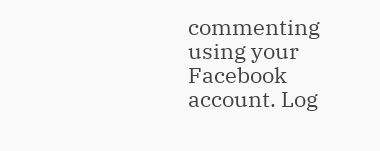commenting using your Facebook account. Log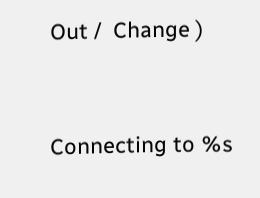Out /  Change )


Connecting to %s